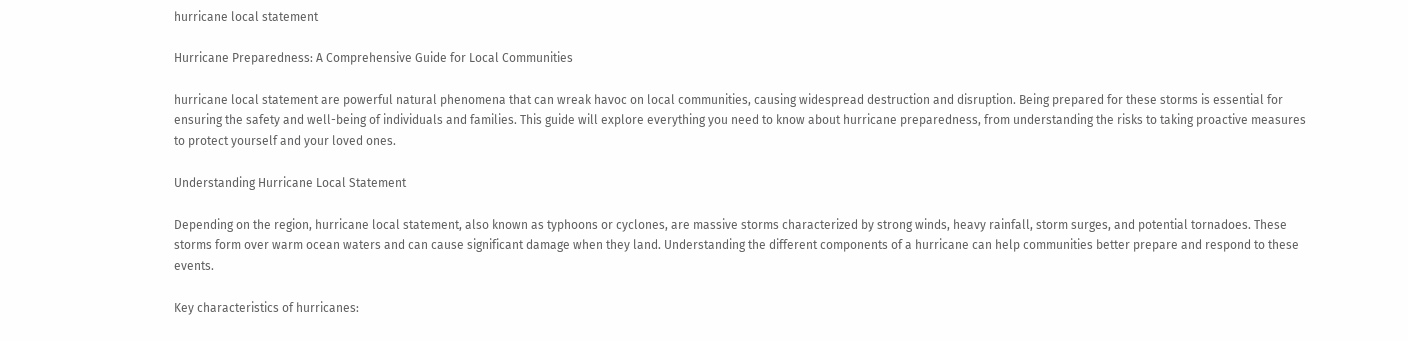hurricane local statement

Hurricane Preparedness: A Comprehensive Guide for Local Communities

hurricane local statement are powerful natural phenomena that can wreak havoc on local communities, causing widespread destruction and disruption. Being prepared for these storms is essential for ensuring the safety and well-being of individuals and families. This guide will explore everything you need to know about hurricane preparedness, from understanding the risks to taking proactive measures to protect yourself and your loved ones.

Understanding Hurricane Local Statement

Depending on the region, hurricane local statement, also known as typhoons or cyclones, are massive storms characterized by strong winds, heavy rainfall, storm surges, and potential tornadoes. These storms form over warm ocean waters and can cause significant damage when they land. Understanding the different components of a hurricane can help communities better prepare and respond to these events.

Key characteristics of hurricanes: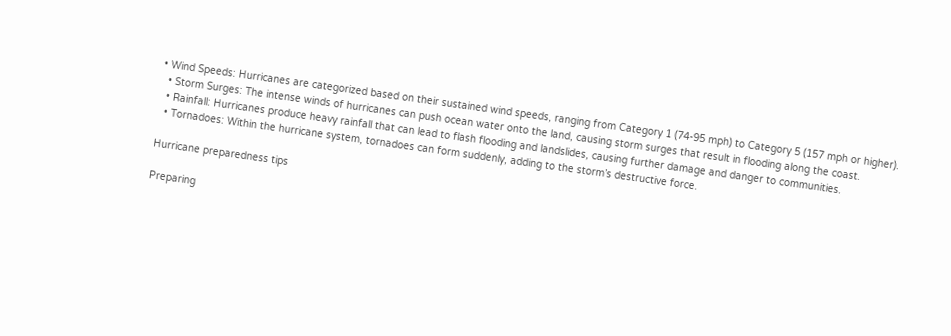• Wind Speeds: Hurricanes are categorized based on their sustained wind speeds, ranging from Category 1 (74-95 mph) to Category 5 (157 mph or higher).
  • Storm Surges: The intense winds of hurricanes can push ocean water onto the land, causing storm surges that result in flooding along the coast.
  • Rainfall: Hurricanes produce heavy rainfall that can lead to flash flooding and landslides, causing further damage and danger to communities.
  • Tornadoes: Within the hurricane system, tornadoes can form suddenly, adding to the storm’s destructive force.

Hurricane preparedness tips

Preparing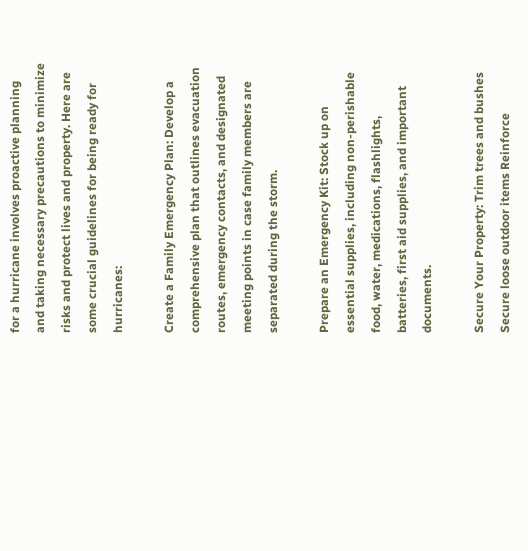for a hurricane involves proactive planning and taking necessary precautions to minimize risks and protect lives and property. Here are some crucial guidelines for being ready for hurricanes:

Create a Family Emergency Plan: Develop a comprehensive plan that outlines evacuation routes, emergency contacts, and designated meeting points in case family members are separated during the storm.

Prepare an Emergency Kit: Stock up on essential supplies, including non-perishable food, water, medications, flashlights, batteries, first aid supplies, and important documents.

Secure Your Property: Trim trees and bushes Secure loose outdoor items Reinforce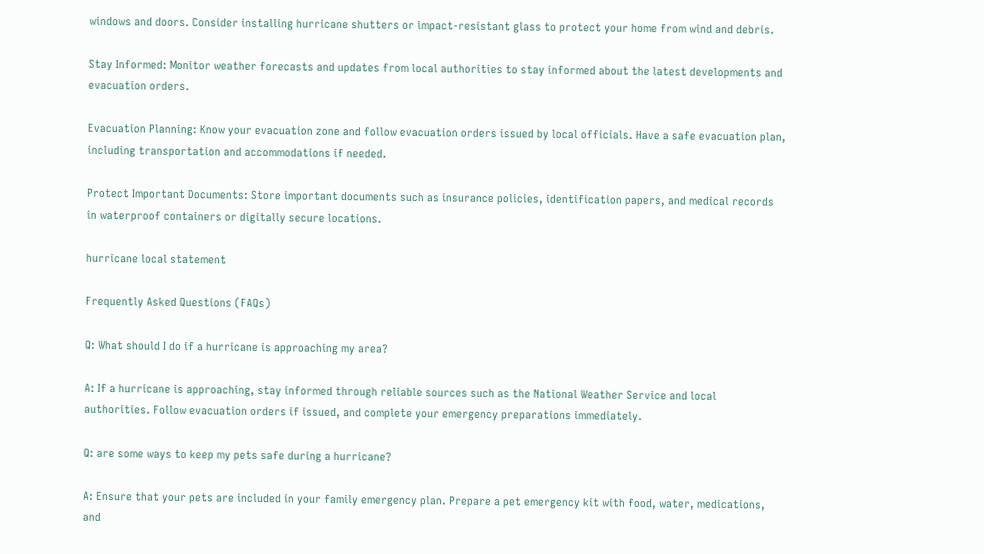windows and doors. Consider installing hurricane shutters or impact-resistant glass to protect your home from wind and debris.

Stay Informed: Monitor weather forecasts and updates from local authorities to stay informed about the latest developments and evacuation orders.

Evacuation Planning: Know your evacuation zone and follow evacuation orders issued by local officials. Have a safe evacuation plan, including transportation and accommodations if needed.

Protect Important Documents: Store important documents such as insurance policies, identification papers, and medical records in waterproof containers or digitally secure locations.

hurricane local statement

Frequently Asked Questions (FAQs)

Q: What should I do if a hurricane is approaching my area?

A: If a hurricane is approaching, stay informed through reliable sources such as the National Weather Service and local authorities. Follow evacuation orders if issued, and complete your emergency preparations immediately.

Q: are some ways to keep my pets safe during a hurricane?

A: Ensure that your pets are included in your family emergency plan. Prepare a pet emergency kit with food, water, medications, and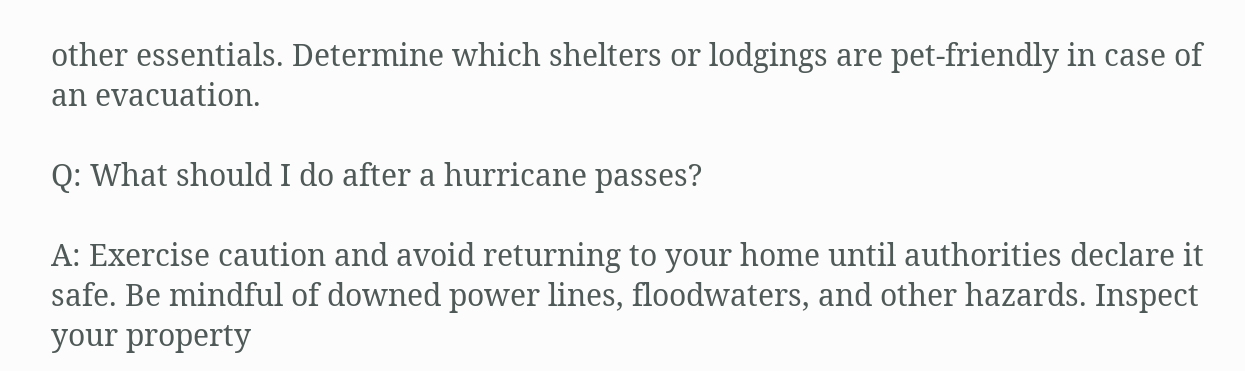other essentials. Determine which shelters or lodgings are pet-friendly in case of an evacuation.

Q: What should I do after a hurricane passes?

A: Exercise caution and avoid returning to your home until authorities declare it safe. Be mindful of downed power lines, floodwaters, and other hazards. Inspect your property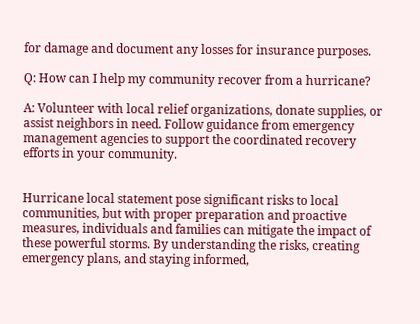for damage and document any losses for insurance purposes.

Q: How can I help my community recover from a hurricane?

A: Volunteer with local relief organizations, donate supplies, or assist neighbors in need. Follow guidance from emergency management agencies to support the coordinated recovery efforts in your community.


Hurricane local statement pose significant risks to local communities, but with proper preparation and proactive measures, individuals and families can mitigate the impact of these powerful storms. By understanding the risks, creating emergency plans, and staying informed,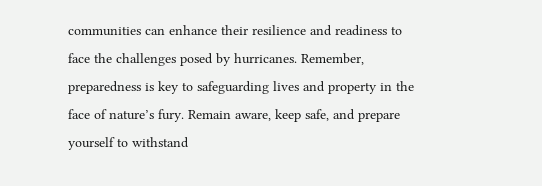communities can enhance their resilience and readiness to face the challenges posed by hurricanes. Remember, preparedness is key to safeguarding lives and property in the face of nature’s fury. Remain aware, keep safe, and prepare yourself to withstand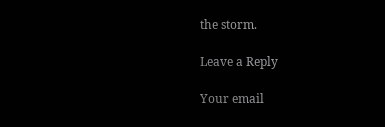the storm.

Leave a Reply

Your email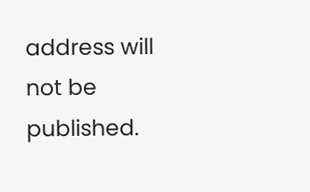address will not be published.